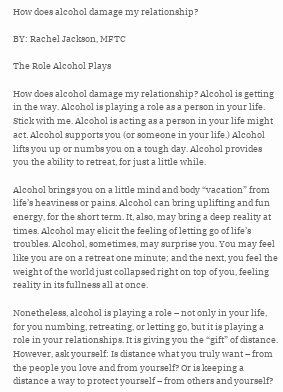How does alcohol damage my relationship?

BY: Rachel Jackson, MFTC

The Role Alcohol Plays

How does alcohol damage my relationship? Alcohol is getting in the way. Alcohol is playing a role as a person in your life. Stick with me. Alcohol is acting as a person in your life might act. Alcohol supports you (or someone in your life.) Alcohol lifts you up or numbs you on a tough day. Alcohol provides you the ability to retreat, for just a little while.

Alcohol brings you on a little mind and body “vacation” from life’s heaviness or pains. Alcohol can bring uplifting and fun energy, for the short term. It, also, may bring a deep reality at times. Alcohol may elicit the feeling of letting go of life’s troubles. Alcohol, sometimes, may surprise you. You may feel like you are on a retreat one minute; and the next, you feel the weight of the world just collapsed right on top of you, feeling reality in its fullness all at once.

Nonetheless, alcohol is playing a role – not only in your life, for you numbing, retreating, or letting go, but it is playing a role in your relationships. It is giving you the “gift” of distance. However, ask yourself: Is distance what you truly want – from the people you love and from yourself? Or is keeping a distance a way to protect yourself – from others and yourself?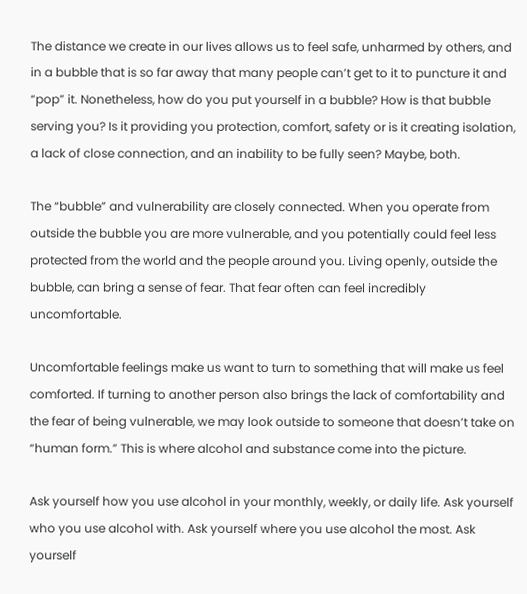The distance we create in our lives allows us to feel safe, unharmed by others, and in a bubble that is so far away that many people can’t get to it to puncture it and “pop” it. Nonetheless, how do you put yourself in a bubble? How is that bubble serving you? Is it providing you protection, comfort, safety or is it creating isolation, a lack of close connection, and an inability to be fully seen? Maybe, both.

The “bubble” and vulnerability are closely connected. When you operate from outside the bubble you are more vulnerable, and you potentially could feel less protected from the world and the people around you. Living openly, outside the bubble, can bring a sense of fear. That fear often can feel incredibly uncomfortable.

Uncomfortable feelings make us want to turn to something that will make us feel comforted. If turning to another person also brings the lack of comfortability and the fear of being vulnerable, we may look outside to someone that doesn’t take on “human form.” This is where alcohol and substance come into the picture.

Ask yourself how you use alcohol in your monthly, weekly, or daily life. Ask yourself who you use alcohol with. Ask yourself where you use alcohol the most. Ask yourself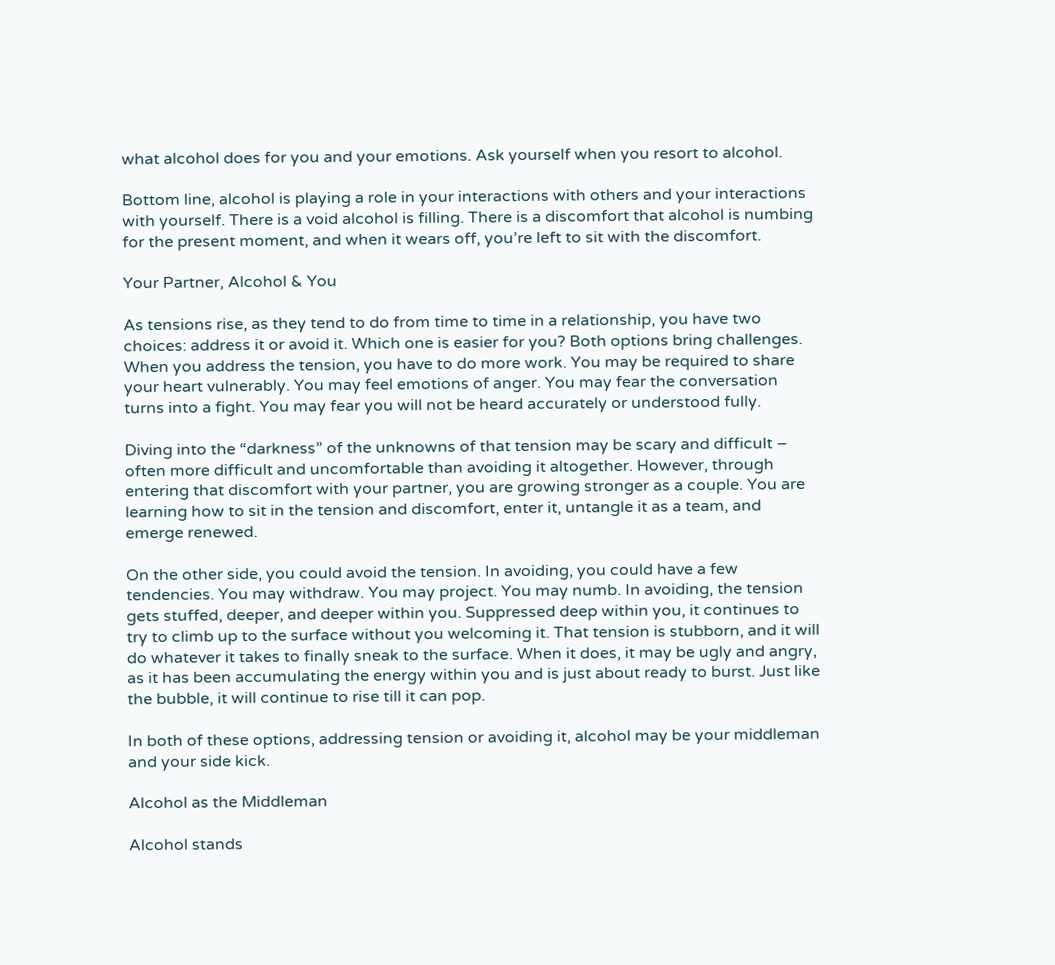what alcohol does for you and your emotions. Ask yourself when you resort to alcohol.

Bottom line, alcohol is playing a role in your interactions with others and your interactions with yourself. There is a void alcohol is filling. There is a discomfort that alcohol is numbing for the present moment, and when it wears off, you’re left to sit with the discomfort.

Your Partner, Alcohol & You

As tensions rise, as they tend to do from time to time in a relationship, you have two choices: address it or avoid it. Which one is easier for you? Both options bring challenges. When you address the tension, you have to do more work. You may be required to share your heart vulnerably. You may feel emotions of anger. You may fear the conversation turns into a fight. You may fear you will not be heard accurately or understood fully.

Diving into the “darkness” of the unknowns of that tension may be scary and difficult – often more difficult and uncomfortable than avoiding it altogether. However, through entering that discomfort with your partner, you are growing stronger as a couple. You are learning how to sit in the tension and discomfort, enter it, untangle it as a team, and emerge renewed.

On the other side, you could avoid the tension. In avoiding, you could have a few tendencies. You may withdraw. You may project. You may numb. In avoiding, the tension gets stuffed, deeper, and deeper within you. Suppressed deep within you, it continues to try to climb up to the surface without you welcoming it. That tension is stubborn, and it will do whatever it takes to finally sneak to the surface. When it does, it may be ugly and angry, as it has been accumulating the energy within you and is just about ready to burst. Just like the bubble, it will continue to rise till it can pop.

In both of these options, addressing tension or avoiding it, alcohol may be your middleman and your side kick.

Alcohol as the Middleman

Alcohol stands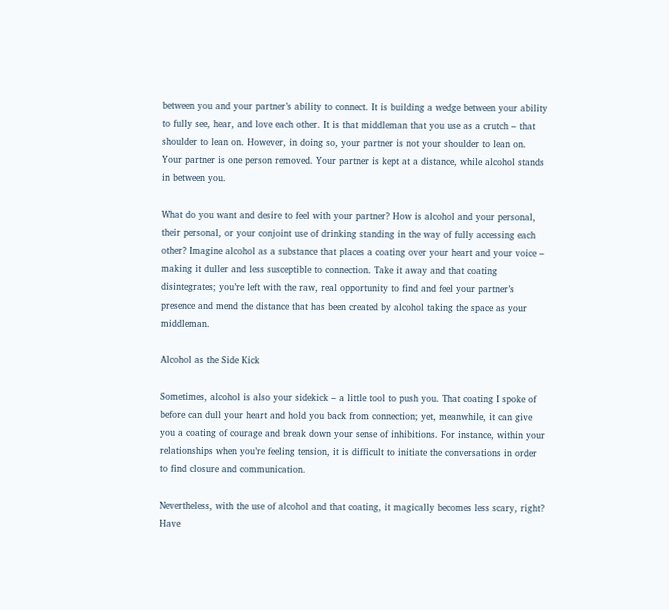between you and your partner’s ability to connect. It is building a wedge between your ability to fully see, hear, and love each other. It is that middleman that you use as a crutch – that shoulder to lean on. However, in doing so, your partner is not your shoulder to lean on. Your partner is one person removed. Your partner is kept at a distance, while alcohol stands in between you.

What do you want and desire to feel with your partner? How is alcohol and your personal, their personal, or your conjoint use of drinking standing in the way of fully accessing each other? Imagine alcohol as a substance that places a coating over your heart and your voice – making it duller and less susceptible to connection. Take it away and that coating disintegrates; you’re left with the raw, real opportunity to find and feel your partner’s presence and mend the distance that has been created by alcohol taking the space as your middleman.

Alcohol as the Side Kick

Sometimes, alcohol is also your sidekick – a little tool to push you. That coating I spoke of before can dull your heart and hold you back from connection; yet, meanwhile, it can give you a coating of courage and break down your sense of inhibitions. For instance, within your relationships when you’re feeling tension, it is difficult to initiate the conversations in order to find closure and communication.

Nevertheless, with the use of alcohol and that coating, it magically becomes less scary, right? Have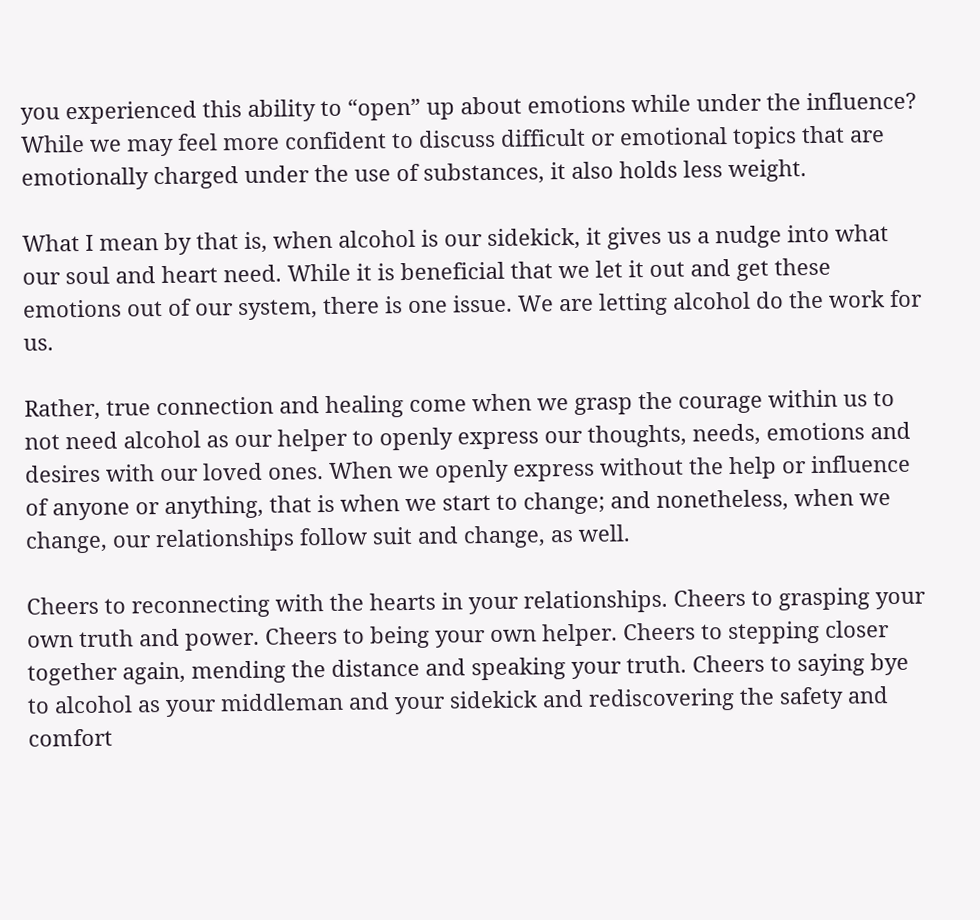you experienced this ability to “open” up about emotions while under the influence? While we may feel more confident to discuss difficult or emotional topics that are emotionally charged under the use of substances, it also holds less weight.

What I mean by that is, when alcohol is our sidekick, it gives us a nudge into what our soul and heart need. While it is beneficial that we let it out and get these emotions out of our system, there is one issue. We are letting alcohol do the work for us.

Rather, true connection and healing come when we grasp the courage within us to not need alcohol as our helper to openly express our thoughts, needs, emotions and desires with our loved ones. When we openly express without the help or influence of anyone or anything, that is when we start to change; and nonetheless, when we change, our relationships follow suit and change, as well.

Cheers to reconnecting with the hearts in your relationships. Cheers to grasping your own truth and power. Cheers to being your own helper. Cheers to stepping closer together again, mending the distance and speaking your truth. Cheers to saying bye to alcohol as your middleman and your sidekick and rediscovering the safety and comfort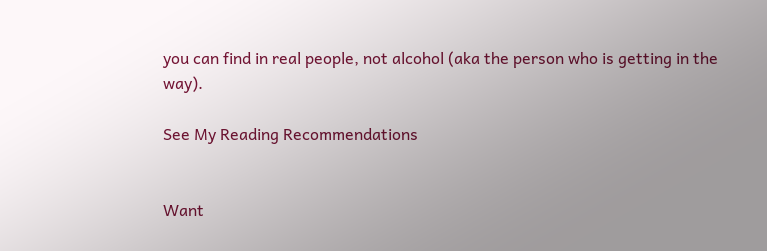you can find in real people, not alcohol (aka the person who is getting in the way).

See My Reading Recommendations


Want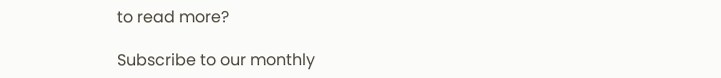to read more?

Subscribe to our monthly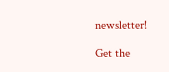newsletter!

Get the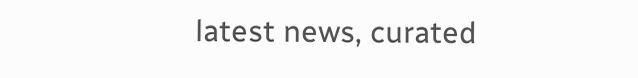latest news, curated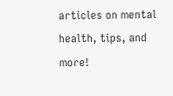articles on mental health, tips, and more!